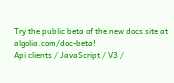Try the public beta of the new docs site at algolia.com/doc-beta!
Api clients / JavaScript / V3 /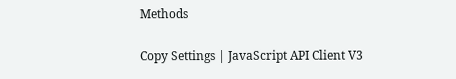Methods

Copy Settings | JavaScript API Client V3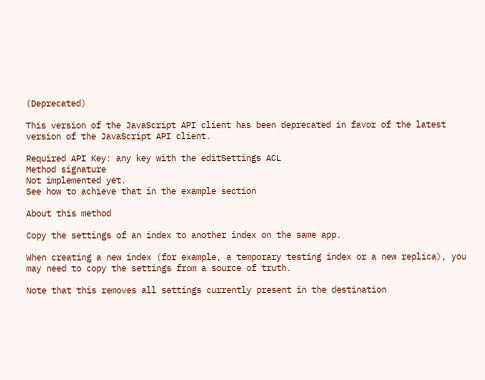(Deprecated)

This version of the JavaScript API client has been deprecated in favor of the latest version of the JavaScript API client.

Required API Key: any key with the editSettings ACL
Method signature
Not implemented yet.
See how to achieve that in the example section

About this method

Copy the settings of an index to another index on the same app.

When creating a new index (for example, a temporary testing index or a new replica), you may need to copy the settings from a source of truth.

Note that this removes all settings currently present in the destination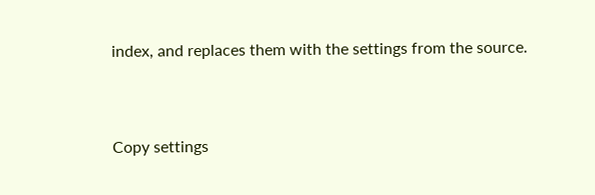index, and replaces them with the settings from the source.


Copy settings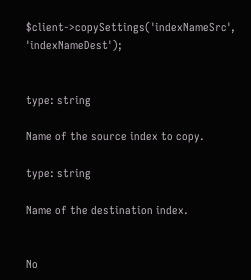$client->copySettings('indexNameSrc', 'indexNameDest');


type: string

Name of the source index to copy.

type: string

Name of the destination index.


No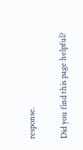response.

Did you find this page helpful?